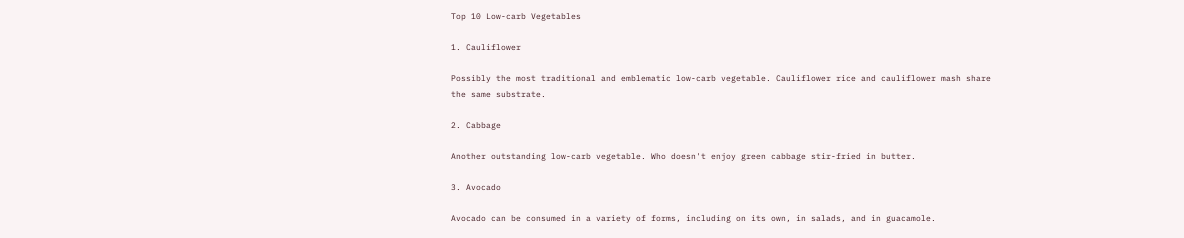Top 10 Low-carb Vegetables

1. Cauliflower

Possibly the most traditional and emblematic low-carb vegetable. Cauliflower rice and cauliflower mash share the same substrate.

2. Cabbage

Another outstanding low-carb vegetable. Who doesn't enjoy green cabbage stir-fried in butter.

3. Avocado

Avocado can be consumed in a variety of forms, including on its own, in salads, and in guacamole.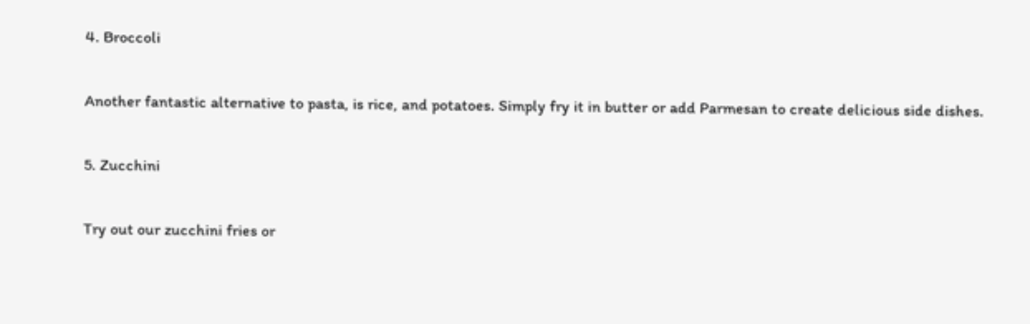4. Broccoli

Another fantastic alternative to pasta, is rice, and potatoes. Simply fry it in butter or add Parmesan to create delicious side dishes.

5. Zucchini

Try out our zucchini fries or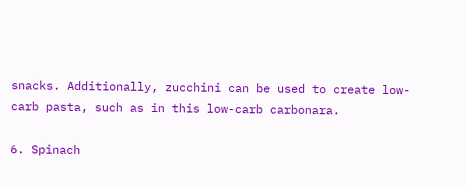snacks. Additionally, zucchini can be used to create low-carb pasta, such as in this low-carb carbonara.

6. Spinach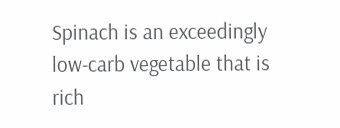Spinach is an exceedingly low-carb vegetable that is rich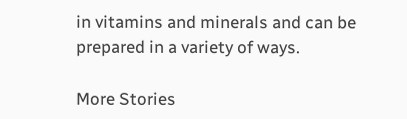in vitamins and minerals and can be prepared in a variety of ways.

More Stories